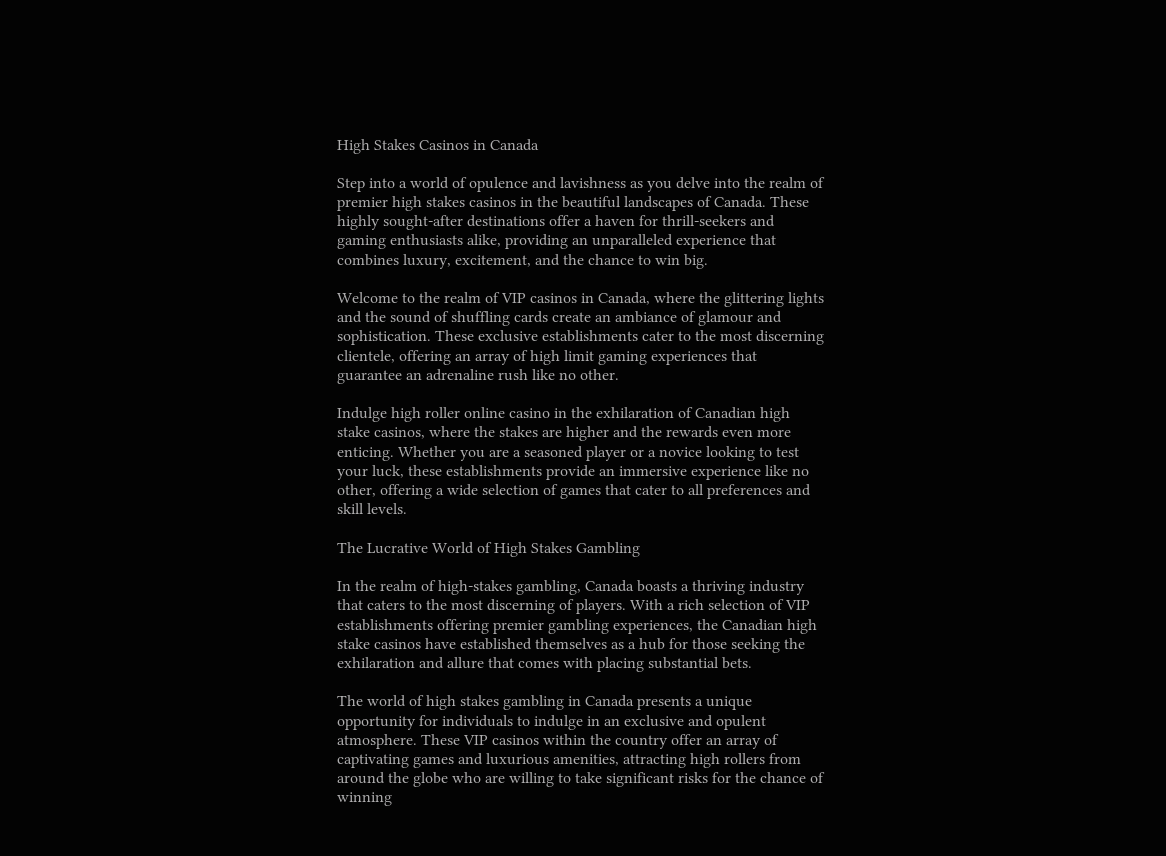High Stakes Casinos in Canada

Step into a world of opulence and lavishness as you delve into the realm of premier high stakes casinos in the beautiful landscapes of Canada. These highly sought-after destinations offer a haven for thrill-seekers and gaming enthusiasts alike, providing an unparalleled experience that combines luxury, excitement, and the chance to win big.

Welcome to the realm of VIP casinos in Canada, where the glittering lights and the sound of shuffling cards create an ambiance of glamour and sophistication. These exclusive establishments cater to the most discerning clientele, offering an array of high limit gaming experiences that guarantee an adrenaline rush like no other.

Indulge high roller online casino in the exhilaration of Canadian high stake casinos, where the stakes are higher and the rewards even more enticing. Whether you are a seasoned player or a novice looking to test your luck, these establishments provide an immersive experience like no other, offering a wide selection of games that cater to all preferences and skill levels.

The Lucrative World of High Stakes Gambling

In the realm of high-stakes gambling, Canada boasts a thriving industry that caters to the most discerning of players. With a rich selection of VIP establishments offering premier gambling experiences, the Canadian high stake casinos have established themselves as a hub for those seeking the exhilaration and allure that comes with placing substantial bets.

The world of high stakes gambling in Canada presents a unique opportunity for individuals to indulge in an exclusive and opulent atmosphere. These VIP casinos within the country offer an array of captivating games and luxurious amenities, attracting high rollers from around the globe who are willing to take significant risks for the chance of winning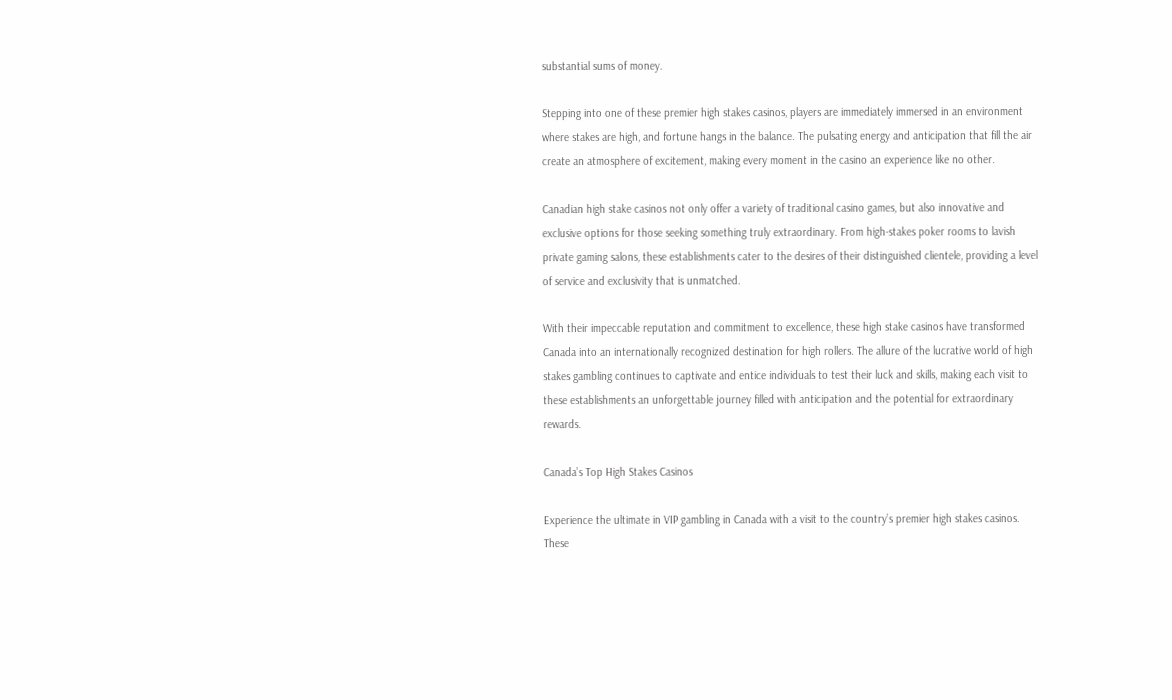substantial sums of money.

Stepping into one of these premier high stakes casinos, players are immediately immersed in an environment where stakes are high, and fortune hangs in the balance. The pulsating energy and anticipation that fill the air create an atmosphere of excitement, making every moment in the casino an experience like no other.

Canadian high stake casinos not only offer a variety of traditional casino games, but also innovative and exclusive options for those seeking something truly extraordinary. From high-stakes poker rooms to lavish private gaming salons, these establishments cater to the desires of their distinguished clientele, providing a level of service and exclusivity that is unmatched.

With their impeccable reputation and commitment to excellence, these high stake casinos have transformed Canada into an internationally recognized destination for high rollers. The allure of the lucrative world of high stakes gambling continues to captivate and entice individuals to test their luck and skills, making each visit to these establishments an unforgettable journey filled with anticipation and the potential for extraordinary rewards.

Canada’s Top High Stakes Casinos

Experience the ultimate in VIP gambling in Canada with a visit to the country’s premier high stakes casinos. These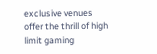exclusive venues offer the thrill of high limit gaming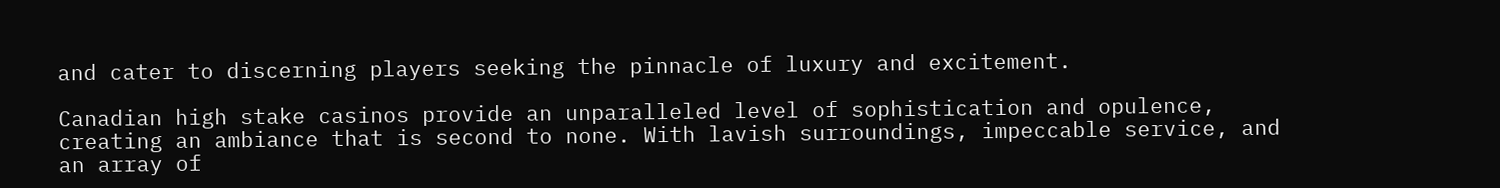and cater to discerning players seeking the pinnacle of luxury and excitement.

Canadian high stake casinos provide an unparalleled level of sophistication and opulence, creating an ambiance that is second to none. With lavish surroundings, impeccable service, and an array of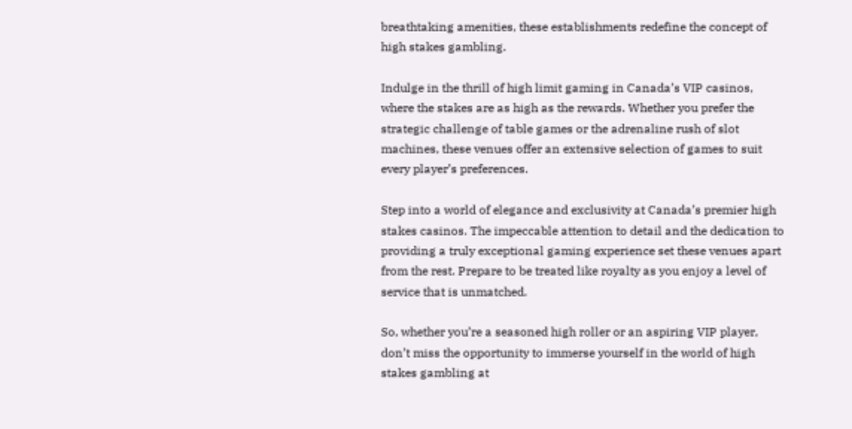breathtaking amenities, these establishments redefine the concept of high stakes gambling.

Indulge in the thrill of high limit gaming in Canada’s VIP casinos, where the stakes are as high as the rewards. Whether you prefer the strategic challenge of table games or the adrenaline rush of slot machines, these venues offer an extensive selection of games to suit every player’s preferences.

Step into a world of elegance and exclusivity at Canada’s premier high stakes casinos. The impeccable attention to detail and the dedication to providing a truly exceptional gaming experience set these venues apart from the rest. Prepare to be treated like royalty as you enjoy a level of service that is unmatched.

So, whether you’re a seasoned high roller or an aspiring VIP player, don’t miss the opportunity to immerse yourself in the world of high stakes gambling at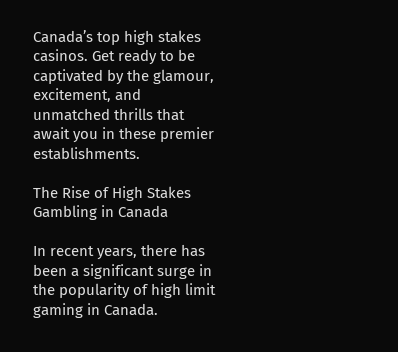Canada’s top high stakes casinos. Get ready to be captivated by the glamour, excitement, and unmatched thrills that await you in these premier establishments.

The Rise of High Stakes Gambling in Canada

In recent years, there has been a significant surge in the popularity of high limit gaming in Canada.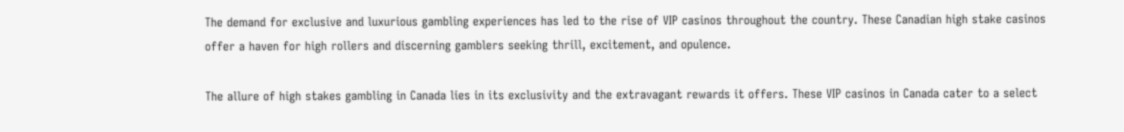The demand for exclusive and luxurious gambling experiences has led to the rise of VIP casinos throughout the country. These Canadian high stake casinos offer a haven for high rollers and discerning gamblers seeking thrill, excitement, and opulence.

The allure of high stakes gambling in Canada lies in its exclusivity and the extravagant rewards it offers. These VIP casinos in Canada cater to a select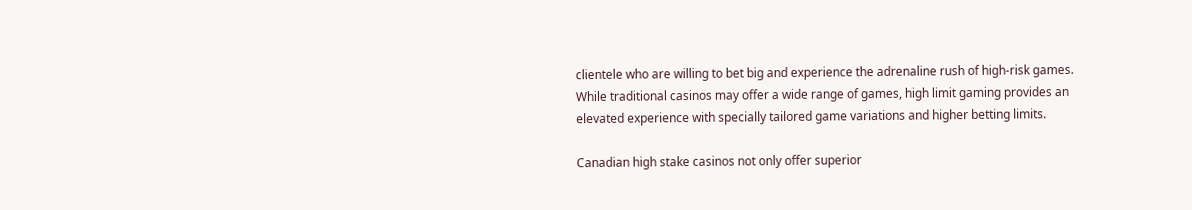clientele who are willing to bet big and experience the adrenaline rush of high-risk games. While traditional casinos may offer a wide range of games, high limit gaming provides an elevated experience with specially tailored game variations and higher betting limits.

Canadian high stake casinos not only offer superior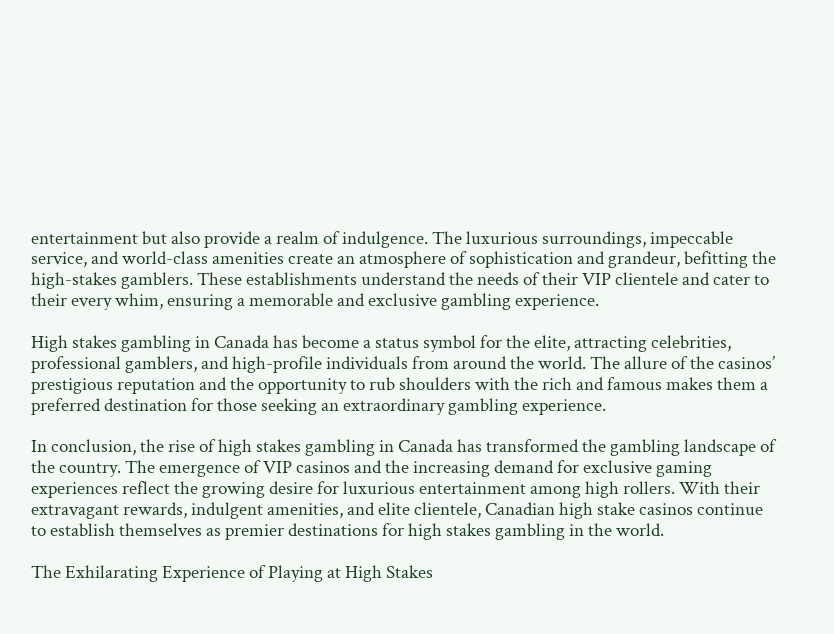entertainment but also provide a realm of indulgence. The luxurious surroundings, impeccable service, and world-class amenities create an atmosphere of sophistication and grandeur, befitting the high-stakes gamblers. These establishments understand the needs of their VIP clientele and cater to their every whim, ensuring a memorable and exclusive gambling experience.

High stakes gambling in Canada has become a status symbol for the elite, attracting celebrities, professional gamblers, and high-profile individuals from around the world. The allure of the casinos’ prestigious reputation and the opportunity to rub shoulders with the rich and famous makes them a preferred destination for those seeking an extraordinary gambling experience.

In conclusion, the rise of high stakes gambling in Canada has transformed the gambling landscape of the country. The emergence of VIP casinos and the increasing demand for exclusive gaming experiences reflect the growing desire for luxurious entertainment among high rollers. With their extravagant rewards, indulgent amenities, and elite clientele, Canadian high stake casinos continue to establish themselves as premier destinations for high stakes gambling in the world.

The Exhilarating Experience of Playing at High Stakes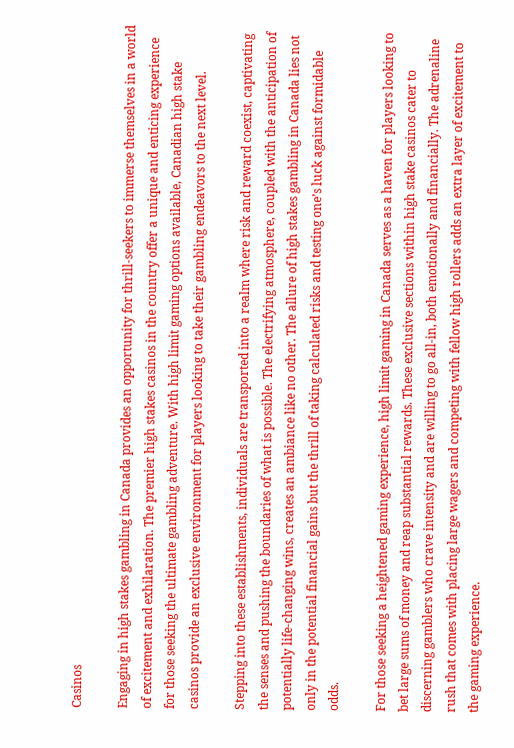Casinos

Engaging in high stakes gambling in Canada provides an opportunity for thrill-seekers to immerse themselves in a world of excitement and exhilaration. The premier high stakes casinos in the country offer a unique and enticing experience for those seeking the ultimate gambling adventure. With high limit gaming options available, Canadian high stake casinos provide an exclusive environment for players looking to take their gambling endeavors to the next level.

Stepping into these establishments, individuals are transported into a realm where risk and reward coexist, captivating the senses and pushing the boundaries of what is possible. The electrifying atmosphere, coupled with the anticipation of potentially life-changing wins, creates an ambiance like no other. The allure of high stakes gambling in Canada lies not only in the potential financial gains but the thrill of taking calculated risks and testing one’s luck against formidable odds.

For those seeking a heightened gaming experience, high limit gaming in Canada serves as a haven for players looking to bet large sums of money and reap substantial rewards. These exclusive sections within high stake casinos cater to discerning gamblers who crave intensity and are willing to go all-in, both emotionally and financially. The adrenaline rush that comes with placing large wagers and competing with fellow high rollers adds an extra layer of excitement to the gaming experience.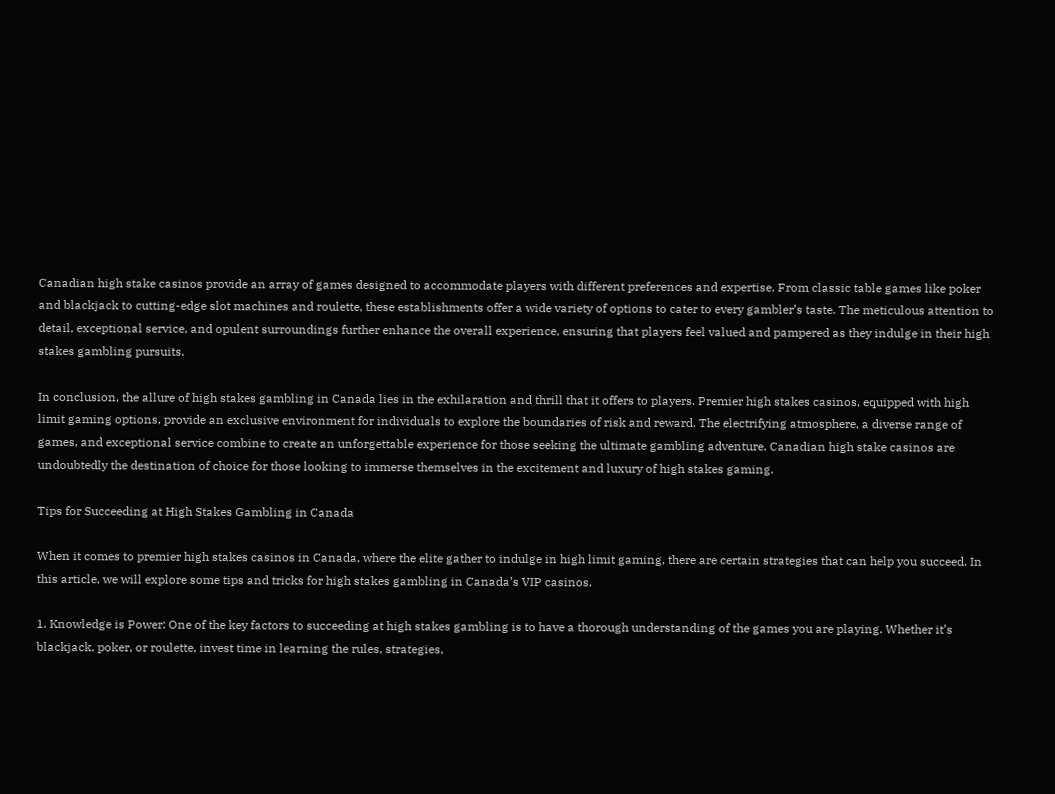Canadian high stake casinos provide an array of games designed to accommodate players with different preferences and expertise. From classic table games like poker and blackjack to cutting-edge slot machines and roulette, these establishments offer a wide variety of options to cater to every gambler’s taste. The meticulous attention to detail, exceptional service, and opulent surroundings further enhance the overall experience, ensuring that players feel valued and pampered as they indulge in their high stakes gambling pursuits.

In conclusion, the allure of high stakes gambling in Canada lies in the exhilaration and thrill that it offers to players. Premier high stakes casinos, equipped with high limit gaming options, provide an exclusive environment for individuals to explore the boundaries of risk and reward. The electrifying atmosphere, a diverse range of games, and exceptional service combine to create an unforgettable experience for those seeking the ultimate gambling adventure. Canadian high stake casinos are undoubtedly the destination of choice for those looking to immerse themselves in the excitement and luxury of high stakes gaming.

Tips for Succeeding at High Stakes Gambling in Canada

When it comes to premier high stakes casinos in Canada, where the elite gather to indulge in high limit gaming, there are certain strategies that can help you succeed. In this article, we will explore some tips and tricks for high stakes gambling in Canada’s VIP casinos.

1. Knowledge is Power: One of the key factors to succeeding at high stakes gambling is to have a thorough understanding of the games you are playing. Whether it’s blackjack, poker, or roulette, invest time in learning the rules, strategies,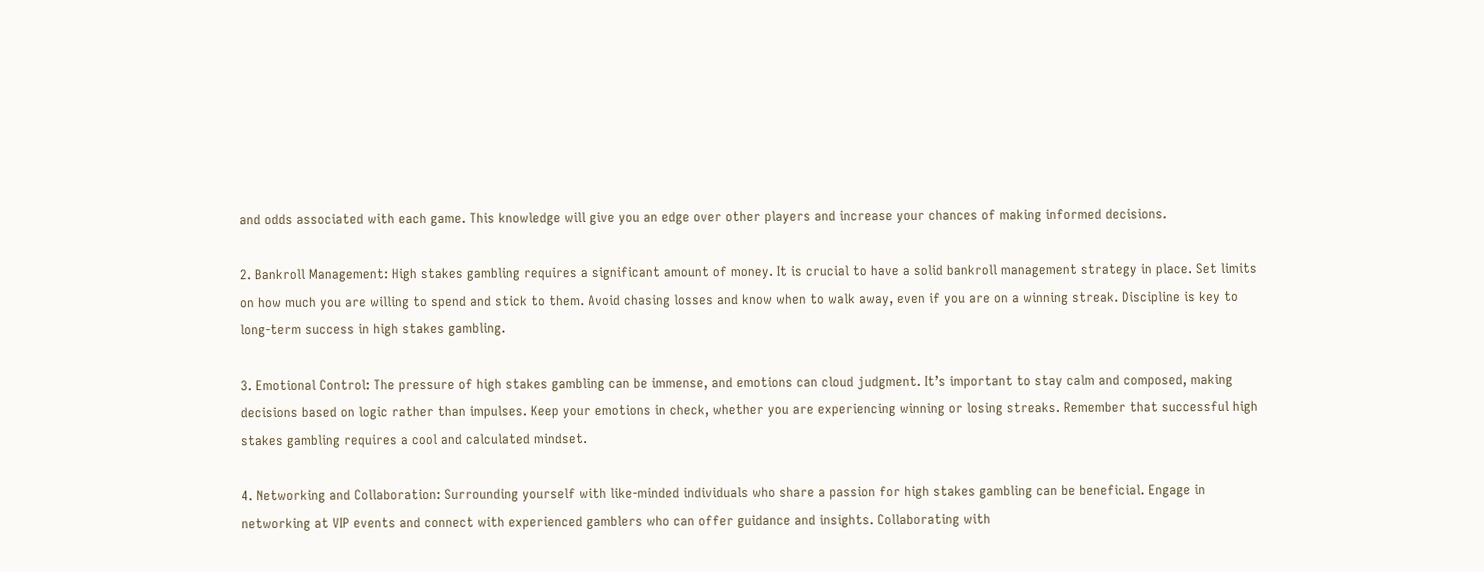and odds associated with each game. This knowledge will give you an edge over other players and increase your chances of making informed decisions.

2. Bankroll Management: High stakes gambling requires a significant amount of money. It is crucial to have a solid bankroll management strategy in place. Set limits on how much you are willing to spend and stick to them. Avoid chasing losses and know when to walk away, even if you are on a winning streak. Discipline is key to long-term success in high stakes gambling.

3. Emotional Control: The pressure of high stakes gambling can be immense, and emotions can cloud judgment. It’s important to stay calm and composed, making decisions based on logic rather than impulses. Keep your emotions in check, whether you are experiencing winning or losing streaks. Remember that successful high stakes gambling requires a cool and calculated mindset.

4. Networking and Collaboration: Surrounding yourself with like-minded individuals who share a passion for high stakes gambling can be beneficial. Engage in networking at VIP events and connect with experienced gamblers who can offer guidance and insights. Collaborating with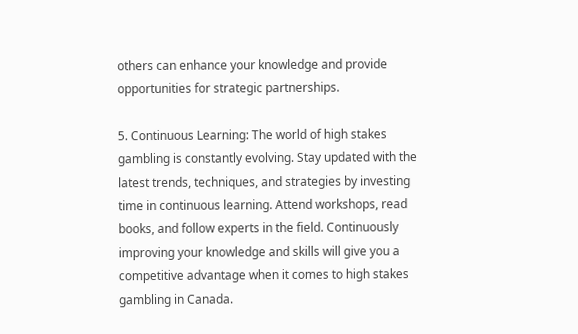others can enhance your knowledge and provide opportunities for strategic partnerships.

5. Continuous Learning: The world of high stakes gambling is constantly evolving. Stay updated with the latest trends, techniques, and strategies by investing time in continuous learning. Attend workshops, read books, and follow experts in the field. Continuously improving your knowledge and skills will give you a competitive advantage when it comes to high stakes gambling in Canada.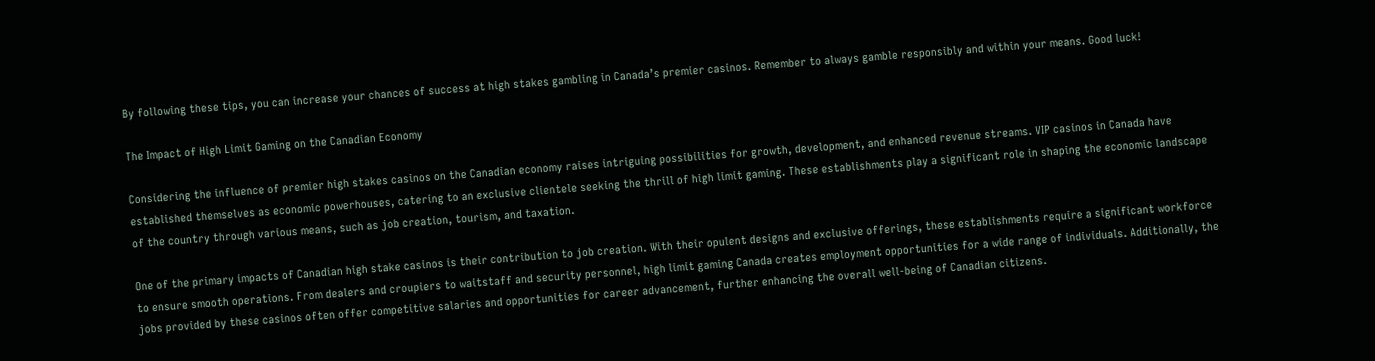By following these tips, you can increase your chances of success at high stakes gambling in Canada’s premier casinos. Remember to always gamble responsibly and within your means. Good luck!

The Impact of High Limit Gaming on the Canadian Economy

Considering the influence of premier high stakes casinos on the Canadian economy raises intriguing possibilities for growth, development, and enhanced revenue streams. VIP casinos in Canada have established themselves as economic powerhouses, catering to an exclusive clientele seeking the thrill of high limit gaming. These establishments play a significant role in shaping the economic landscape of the country through various means, such as job creation, tourism, and taxation.

One of the primary impacts of Canadian high stake casinos is their contribution to job creation. With their opulent designs and exclusive offerings, these establishments require a significant workforce to ensure smooth operations. From dealers and croupiers to waitstaff and security personnel, high limit gaming Canada creates employment opportunities for a wide range of individuals. Additionally, the jobs provided by these casinos often offer competitive salaries and opportunities for career advancement, further enhancing the overall well-being of Canadian citizens.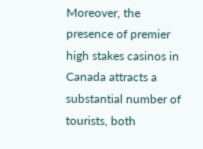Moreover, the presence of premier high stakes casinos in Canada attracts a substantial number of tourists, both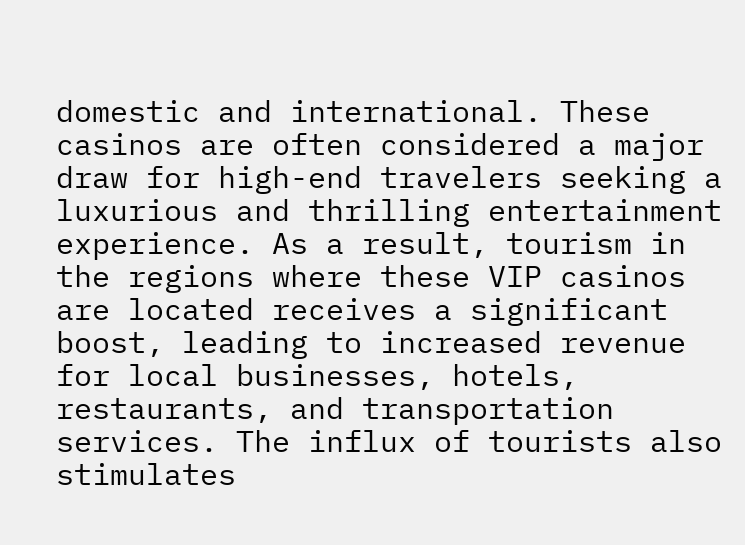domestic and international. These casinos are often considered a major draw for high-end travelers seeking a luxurious and thrilling entertainment experience. As a result, tourism in the regions where these VIP casinos are located receives a significant boost, leading to increased revenue for local businesses, hotels, restaurants, and transportation services. The influx of tourists also stimulates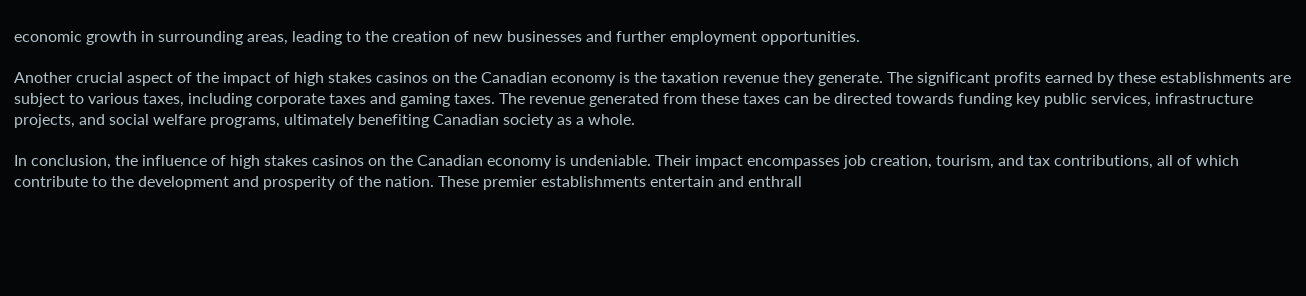economic growth in surrounding areas, leading to the creation of new businesses and further employment opportunities.

Another crucial aspect of the impact of high stakes casinos on the Canadian economy is the taxation revenue they generate. The significant profits earned by these establishments are subject to various taxes, including corporate taxes and gaming taxes. The revenue generated from these taxes can be directed towards funding key public services, infrastructure projects, and social welfare programs, ultimately benefiting Canadian society as a whole.

In conclusion, the influence of high stakes casinos on the Canadian economy is undeniable. Their impact encompasses job creation, tourism, and tax contributions, all of which contribute to the development and prosperity of the nation. These premier establishments entertain and enthrall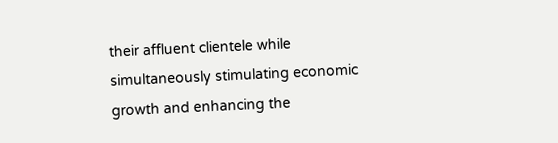their affluent clientele while simultaneously stimulating economic growth and enhancing the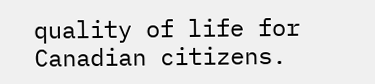quality of life for Canadian citizens.